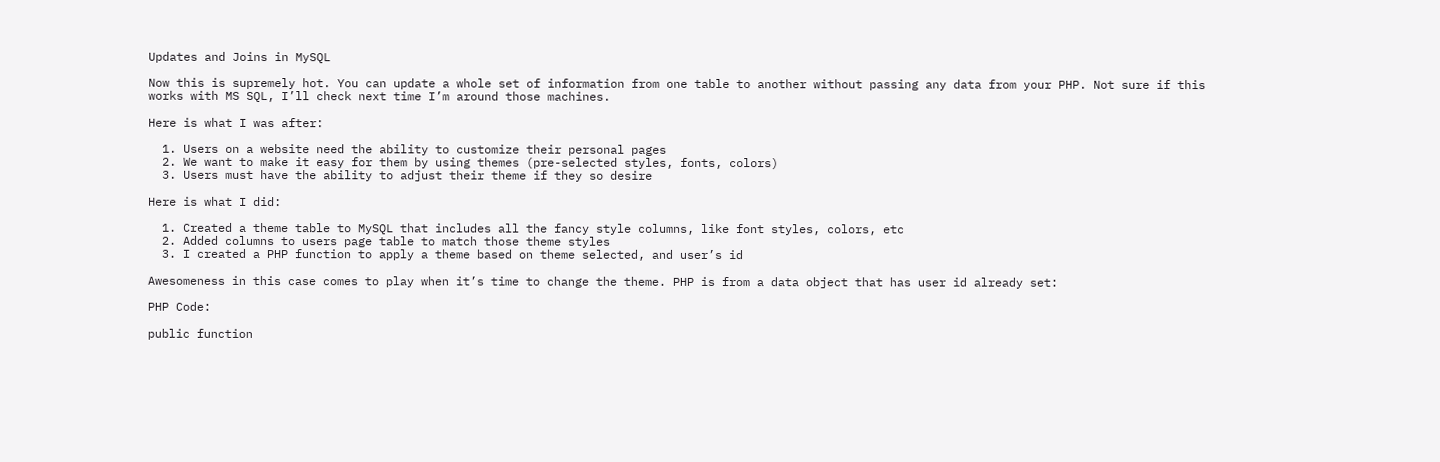Updates and Joins in MySQL

Now this is supremely hot. You can update a whole set of information from one table to another without passing any data from your PHP. Not sure if this works with MS SQL, I’ll check next time I’m around those machines.

Here is what I was after:

  1. Users on a website need the ability to customize their personal pages
  2. We want to make it easy for them by using themes (pre-selected styles, fonts, colors)
  3. Users must have the ability to adjust their theme if they so desire

Here is what I did:

  1. Created a theme table to MySQL that includes all the fancy style columns, like font styles, colors, etc
  2. Added columns to users page table to match those theme styles
  3. I created a PHP function to apply a theme based on theme selected, and user’s id

Awesomeness in this case comes to play when it’s time to change the theme. PHP is from a data object that has user id already set:

PHP Code:

public function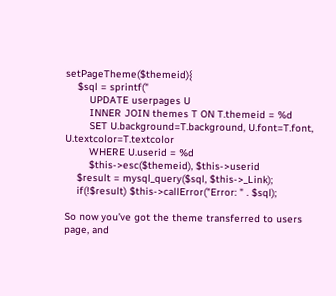setPageTheme($themeid){
    $sql = sprintf("
        UPDATE userpages U
        INNER JOIN themes T ON T.themeid = %d
        SET U.background=T.background, U.font=T.font, U.textcolor=T.textcolor
        WHERE U.userid = %d
        $this->esc($themeid), $this->userid
    $result = mysql_query($sql, $this->_Link);
    if(!$result) $this->callError("Error: " . $sql);

So now you’ve got the theme transferred to users page, and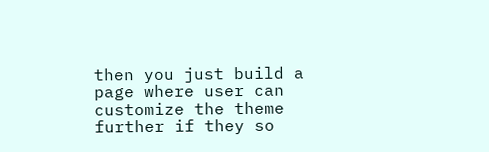then you just build a page where user can customize the theme further if they so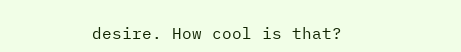desire. How cool is that?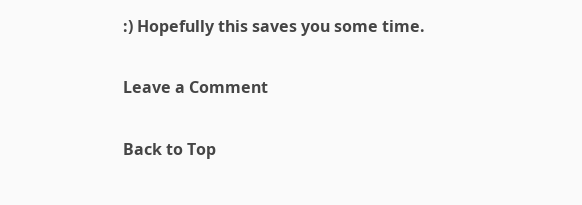:) Hopefully this saves you some time.

Leave a Comment

Back to Top